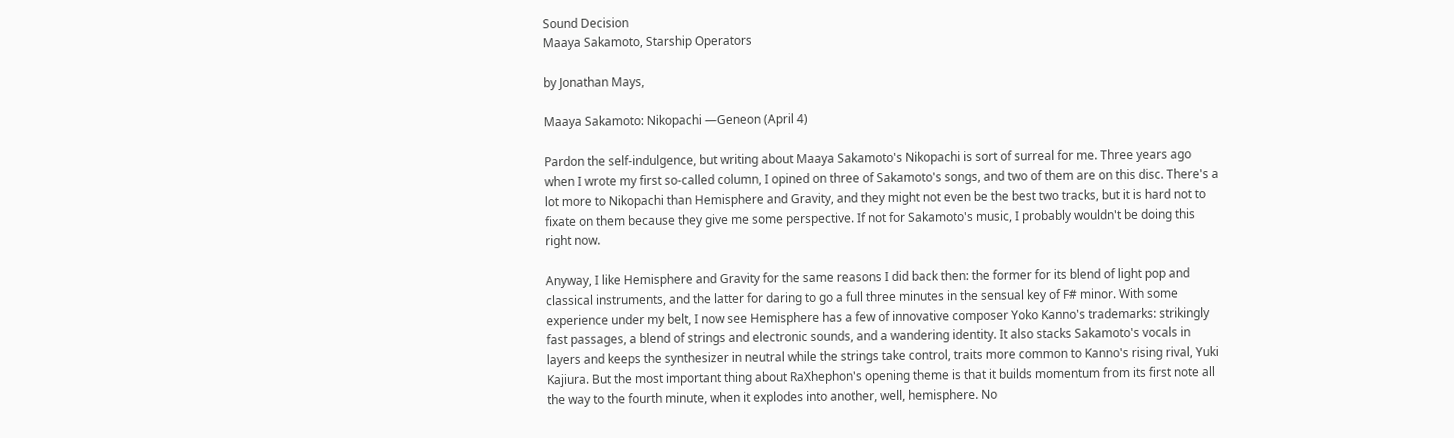Sound Decision
Maaya Sakamoto, Starship Operators

by Jonathan Mays,

Maaya Sakamoto: Nikopachi —Geneon (April 4)

Pardon the self-indulgence, but writing about Maaya Sakamoto's Nikopachi is sort of surreal for me. Three years ago when I wrote my first so-called column, I opined on three of Sakamoto's songs, and two of them are on this disc. There's a lot more to Nikopachi than Hemisphere and Gravity, and they might not even be the best two tracks, but it is hard not to fixate on them because they give me some perspective. If not for Sakamoto's music, I probably wouldn't be doing this right now.

Anyway, I like Hemisphere and Gravity for the same reasons I did back then: the former for its blend of light pop and classical instruments, and the latter for daring to go a full three minutes in the sensual key of F# minor. With some experience under my belt, I now see Hemisphere has a few of innovative composer Yoko Kanno's trademarks: strikingly fast passages, a blend of strings and electronic sounds, and a wandering identity. It also stacks Sakamoto's vocals in layers and keeps the synthesizer in neutral while the strings take control, traits more common to Kanno's rising rival, Yuki Kajiura. But the most important thing about RaXhephon's opening theme is that it builds momentum from its first note all the way to the fourth minute, when it explodes into another, well, hemisphere. No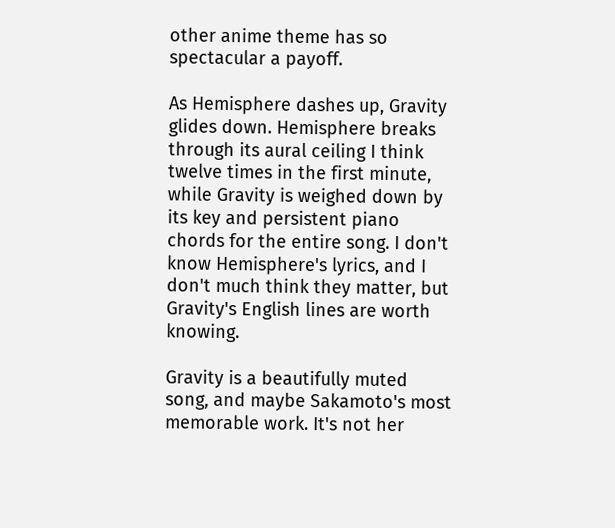other anime theme has so spectacular a payoff.

As Hemisphere dashes up, Gravity glides down. Hemisphere breaks through its aural ceiling I think twelve times in the first minute, while Gravity is weighed down by its key and persistent piano chords for the entire song. I don't know Hemisphere's lyrics, and I don't much think they matter, but Gravity's English lines are worth knowing.

Gravity is a beautifully muted song, and maybe Sakamoto's most memorable work. It's not her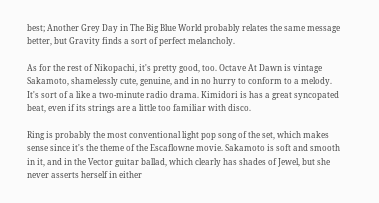best; Another Grey Day in The Big Blue World probably relates the same message better, but Gravity finds a sort of perfect melancholy.

As for the rest of Nikopachi, it's pretty good, too. Octave At Dawn is vintage Sakamoto, shamelessly cute, genuine, and in no hurry to conform to a melody. It's sort of a like a two-minute radio drama. Kimidori is has a great syncopated beat, even if its strings are a little too familiar with disco.

Ring is probably the most conventional light pop song of the set, which makes sense since it's the theme of the Escaflowne movie. Sakamoto is soft and smooth in it, and in the Vector guitar ballad, which clearly has shades of Jewel, but she never asserts herself in either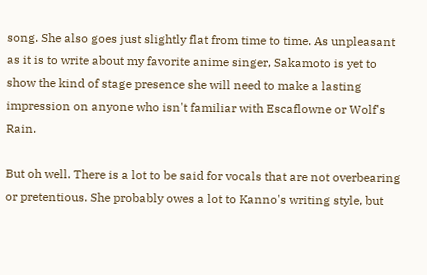song. She also goes just slightly flat from time to time. As unpleasant as it is to write about my favorite anime singer, Sakamoto is yet to show the kind of stage presence she will need to make a lasting impression on anyone who isn't familiar with Escaflowne or Wolf's Rain.

But oh well. There is a lot to be said for vocals that are not overbearing or pretentious. She probably owes a lot to Kanno's writing style, but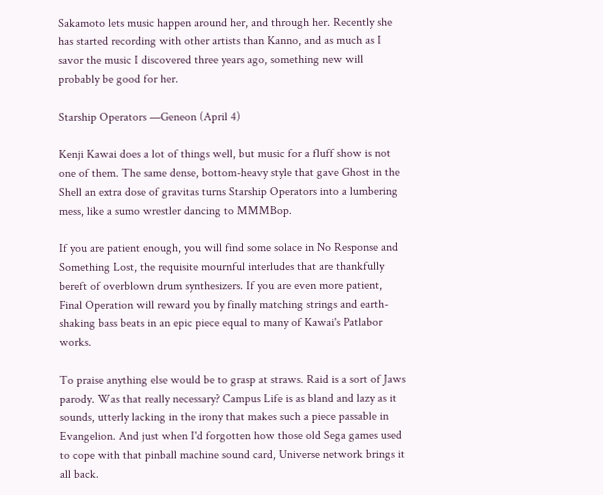Sakamoto lets music happen around her, and through her. Recently she has started recording with other artists than Kanno, and as much as I savor the music I discovered three years ago, something new will probably be good for her.

Starship Operators —Geneon (April 4)

Kenji Kawai does a lot of things well, but music for a fluff show is not one of them. The same dense, bottom-heavy style that gave Ghost in the Shell an extra dose of gravitas turns Starship Operators into a lumbering mess, like a sumo wrestler dancing to MMMBop.

If you are patient enough, you will find some solace in No Response and Something Lost, the requisite mournful interludes that are thankfully bereft of overblown drum synthesizers. If you are even more patient, Final Operation will reward you by finally matching strings and earth-shaking bass beats in an epic piece equal to many of Kawai's Patlabor works.

To praise anything else would be to grasp at straws. Raid is a sort of Jaws parody. Was that really necessary? Campus Life is as bland and lazy as it sounds, utterly lacking in the irony that makes such a piece passable in Evangelion. And just when I'd forgotten how those old Sega games used to cope with that pinball machine sound card, Universe network brings it all back.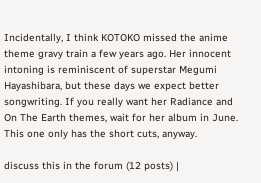Incidentally, I think KOTOKO missed the anime theme gravy train a few years ago. Her innocent intoning is reminiscent of superstar Megumi Hayashibara, but these days we expect better songwriting. If you really want her Radiance and On The Earth themes, wait for her album in June. This one only has the short cuts, anyway.

discuss this in the forum (12 posts) |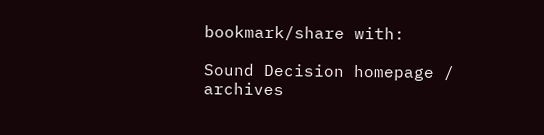bookmark/share with:

Sound Decision homepage / archives